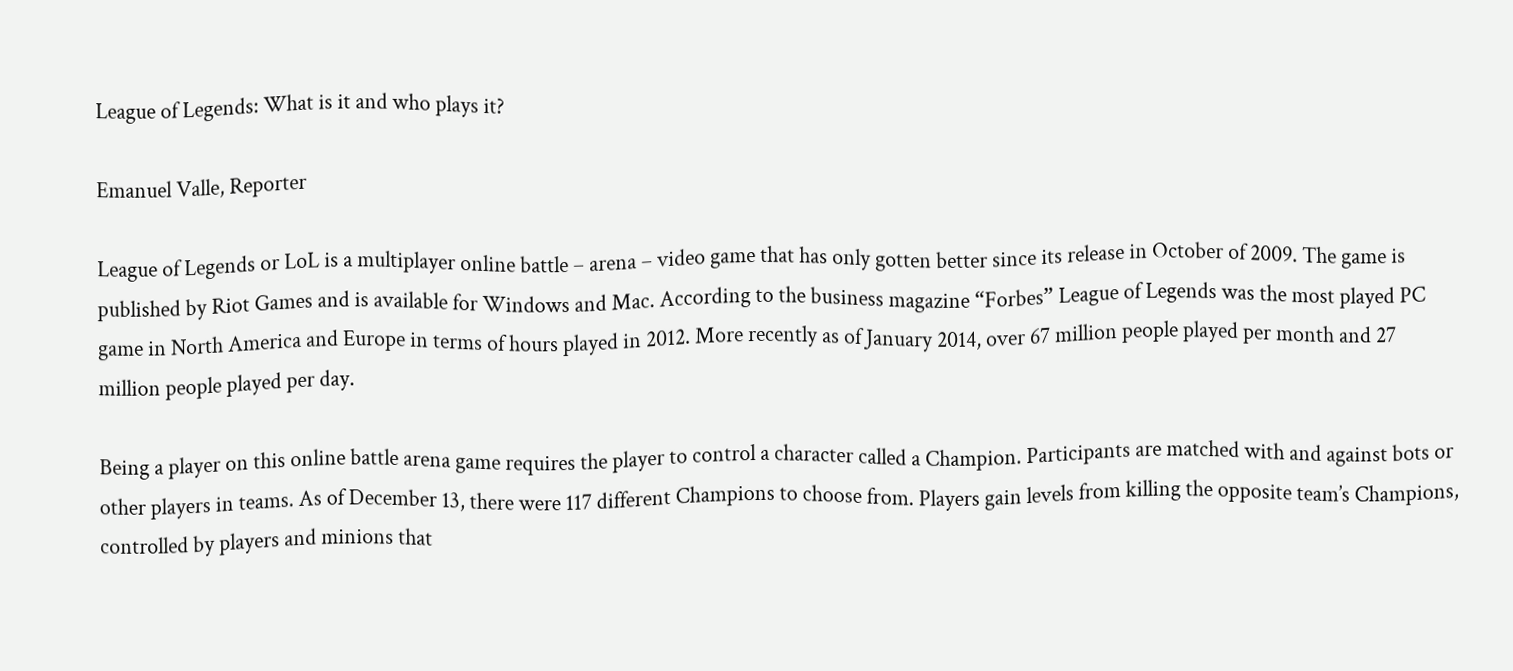League of Legends: What is it and who plays it?

Emanuel Valle, Reporter

League of Legends or LoL is a multiplayer online battle – arena – video game that has only gotten better since its release in October of 2009. The game is published by Riot Games and is available for Windows and Mac. According to the business magazine “Forbes” League of Legends was the most played PC game in North America and Europe in terms of hours played in 2012. More recently as of January 2014, over 67 million people played per month and 27 million people played per day.

Being a player on this online battle arena game requires the player to control a character called a Champion. Participants are matched with and against bots or other players in teams. As of December 13, there were 117 different Champions to choose from. Players gain levels from killing the opposite team’s Champions, controlled by players and minions that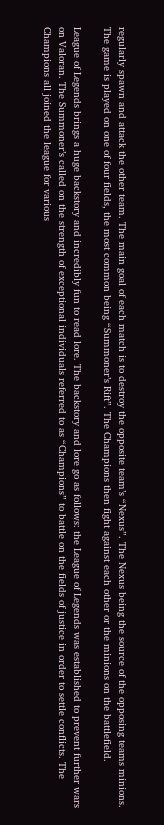regularly spawn and attack the other team. The main goal of each match is to destroy the opposite team’s “Nexus”. The Nexus being the source of the opposing teams minions. The game is played on one of four fields, the most common being “Summoner’s Rift”. The Champions then fight against each other or the minions on the battlefield.

League of Legends brings a huge backstory and incredibly fun to read lore. The backstory and lore go as follows: the League of Legends was established to prevent further wars on Valoran. The Summoner’s called on the strength of exceptional individuals referred to as “Champions” to battle on the fields of justice in order to settle conflicts. The Champions all joined the league for various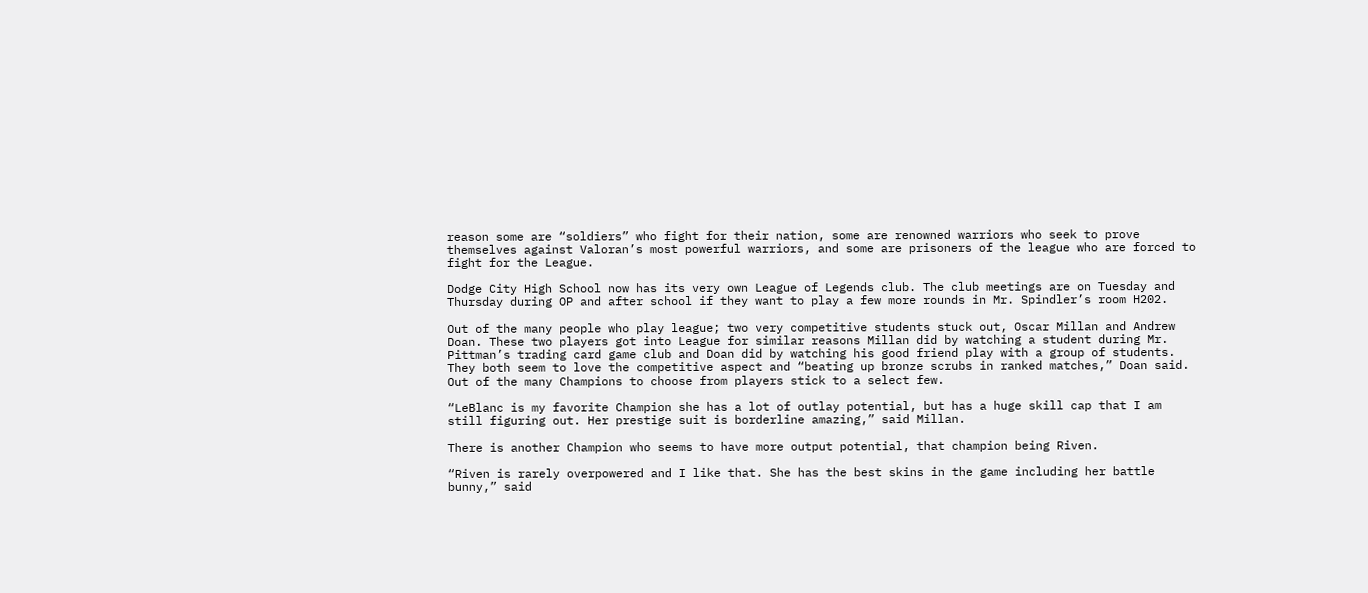reason some are “soldiers” who fight for their nation, some are renowned warriors who seek to prove themselves against Valoran’s most powerful warriors, and some are prisoners of the league who are forced to fight for the League.

Dodge City High School now has its very own League of Legends club. The club meetings are on Tuesday and Thursday during OP and after school if they want to play a few more rounds in Mr. Spindler’s room H202.

Out of the many people who play league; two very competitive students stuck out, Oscar Millan and Andrew Doan. These two players got into League for similar reasons Millan did by watching a student during Mr. Pittman’s trading card game club and Doan did by watching his good friend play with a group of students. They both seem to love the competitive aspect and “beating up bronze scrubs in ranked matches,” Doan said. Out of the many Champions to choose from players stick to a select few.

“LeBlanc is my favorite Champion she has a lot of outlay potential, but has a huge skill cap that I am  still figuring out. Her prestige suit is borderline amazing,” said Millan.

There is another Champion who seems to have more output potential, that champion being Riven.

“Riven is rarely overpowered and I like that. She has the best skins in the game including her battle bunny,” said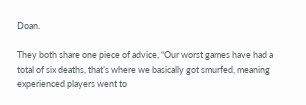Doan.

They both share one piece of advice, “Our worst games have had a total of six deaths, that’s where we basically got smurfed, meaning experienced players went to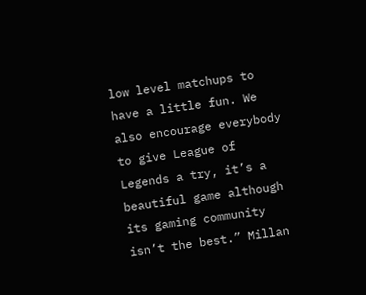low level matchups to have a little fun. We also encourage everybody to give League of Legends a try, it’s a beautiful game although its gaming community isn’t the best.” Millan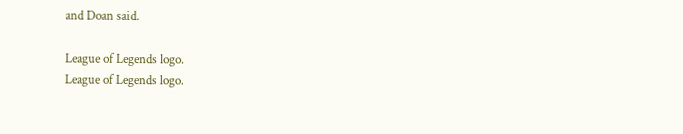and Doan said.

League of Legends logo.
League of Legends logo.